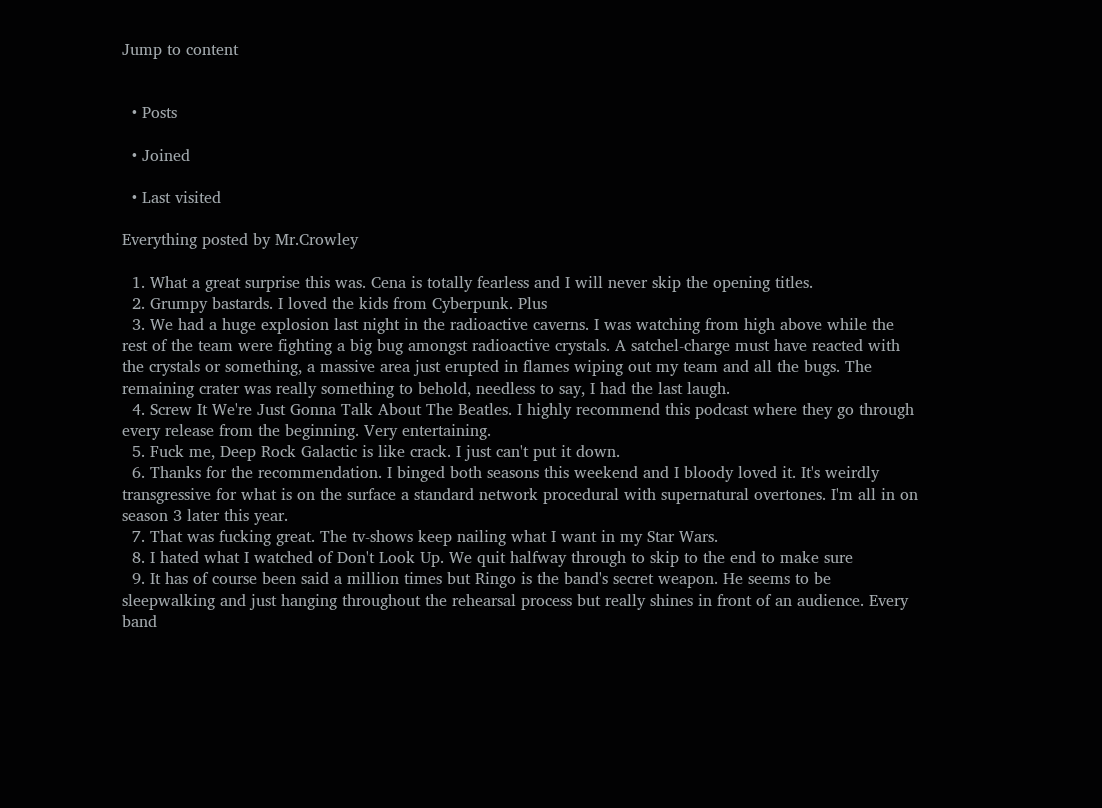Jump to content


  • Posts

  • Joined

  • Last visited

Everything posted by Mr.Crowley

  1. What a great surprise this was. Cena is totally fearless and I will never skip the opening titles.
  2. Grumpy bastards. I loved the kids from Cyberpunk. Plus
  3. We had a huge explosion last night in the radioactive caverns. I was watching from high above while the rest of the team were fighting a big bug amongst radioactive crystals. A satchel-charge must have reacted with the crystals or something, a massive area just erupted in flames wiping out my team and all the bugs. The remaining crater was really something to behold, needless to say, I had the last laugh.
  4. Screw It We're Just Gonna Talk About The Beatles. I highly recommend this podcast where they go through every release from the beginning. Very entertaining.
  5. Fuck me, Deep Rock Galactic is like crack. I just can't put it down.
  6. Thanks for the recommendation. I binged both seasons this weekend and I bloody loved it. It's weirdly transgressive for what is on the surface a standard network procedural with supernatural overtones. I'm all in on season 3 later this year.
  7. That was fucking great. The tv-shows keep nailing what I want in my Star Wars.
  8. I hated what I watched of Don't Look Up. We quit halfway through to skip to the end to make sure
  9. It has of course been said a million times but Ringo is the band's secret weapon. He seems to be sleepwalking and just hanging throughout the rehearsal process but really shines in front of an audience. Every band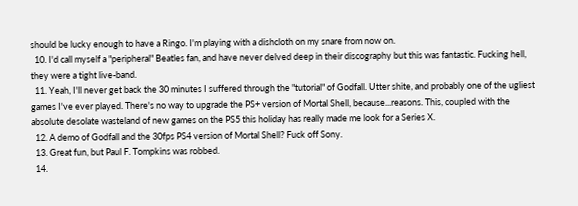should be lucky enough to have a Ringo. I'm playing with a dishcloth on my snare from now on.
  10. I'd call myself a "peripheral" Beatles fan, and have never delved deep in their discography but this was fantastic. Fucking hell, they were a tight live-band.
  11. Yeah, I'll never get back the 30 minutes I suffered through the "tutorial" of Godfall. Utter shite, and probably one of the ugliest games I've ever played. There's no way to upgrade the PS+ version of Mortal Shell, because...reasons. This, coupled with the absolute desolate wasteland of new games on the PS5 this holiday has really made me look for a Series X.
  12. A demo of Godfall and the 30fps PS4 version of Mortal Shell? Fuck off Sony.
  13. Great fun, but Paul F. Tompkins was robbed.
  14.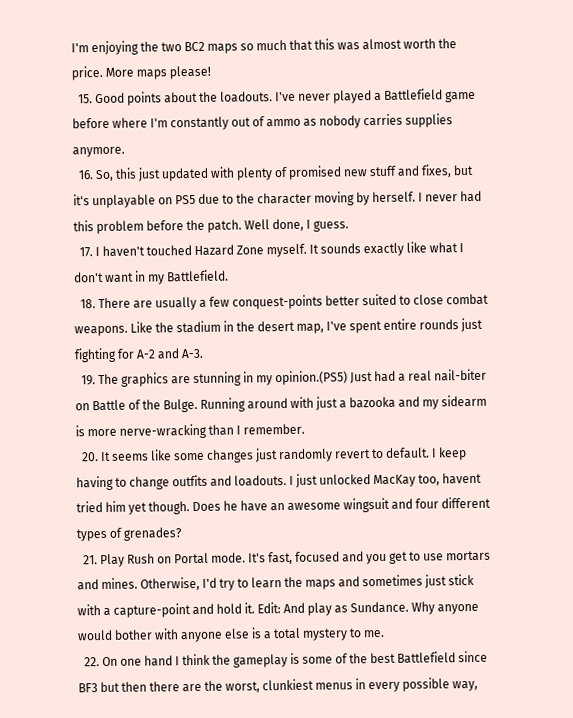I'm enjoying the two BC2 maps so much that this was almost worth the price. More maps please!
  15. Good points about the loadouts. I've never played a Battlefield game before where I'm constantly out of ammo as nobody carries supplies anymore.
  16. So, this just updated with plenty of promised new stuff and fixes, but it's unplayable on PS5 due to the character moving by herself. I never had this problem before the patch. Well done, I guess.
  17. I haven't touched Hazard Zone myself. It sounds exactly like what I don't want in my Battlefield.
  18. There are usually a few conquest-points better suited to close combat weapons. Like the stadium in the desert map, I've spent entire rounds just fighting for A-2 and A-3.
  19. The graphics are stunning in my opinion.(PS5) Just had a real nail-biter on Battle of the Bulge. Running around with just a bazooka and my sidearm is more nerve-wracking than I remember.
  20. It seems like some changes just randomly revert to default. I keep having to change outfits and loadouts. I just unlocked MacKay too, havent tried him yet though. Does he have an awesome wingsuit and four different types of grenades?
  21. Play Rush on Portal mode. It's fast, focused and you get to use mortars and mines. Otherwise, I'd try to learn the maps and sometimes just stick with a capture-point and hold it. Edit: And play as Sundance. Why anyone would bother with anyone else is a total mystery to me.
  22. On one hand I think the gameplay is some of the best Battlefield since BF3 but then there are the worst, clunkiest menus in every possible way,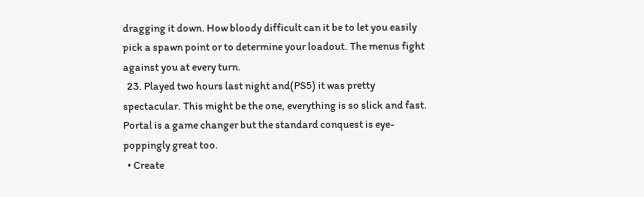dragging it down. How bloody difficult can it be to let you easily pick a spawn point or to determine your loadout. The menus fight against you at every turn.
  23. Played two hours last night and(PS5) it was pretty spectacular. This might be the one, everything is so slick and fast. Portal is a game changer but the standard conquest is eye-poppingly great too.
  • Create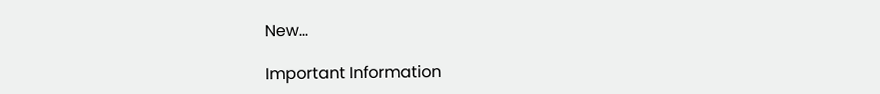New...

Important Information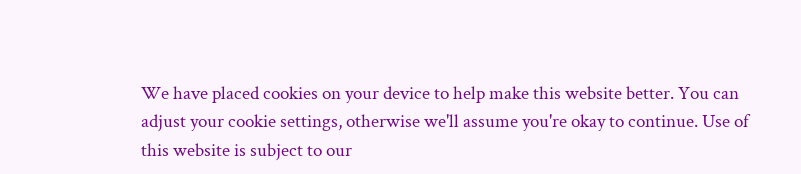We have placed cookies on your device to help make this website better. You can adjust your cookie settings, otherwise we'll assume you're okay to continue. Use of this website is subject to our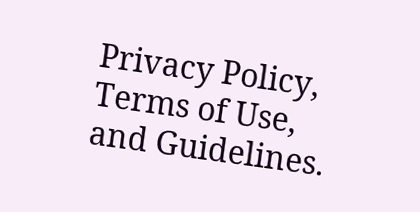Privacy Policy, Terms of Use, and Guidelines.